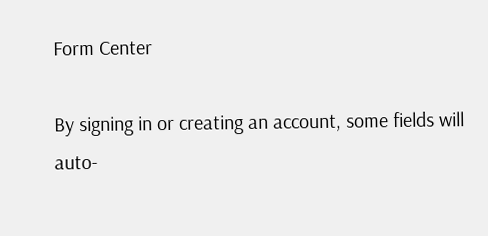Form Center

By signing in or creating an account, some fields will auto-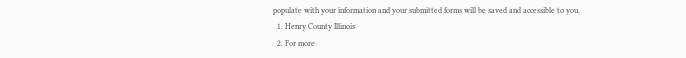populate with your information and your submitted forms will be saved and accessible to you.
  1. Henry County Illinois
  2. For more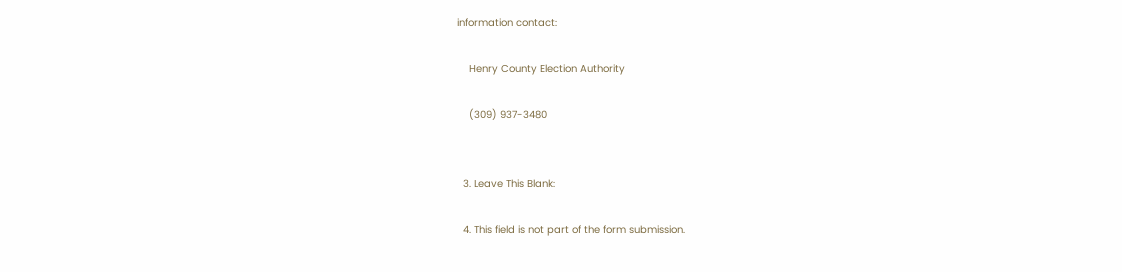information contact:

    Henry County Election Authority

    (309) 937-3480


  3. Leave This Blank:

  4. This field is not part of the form submission.